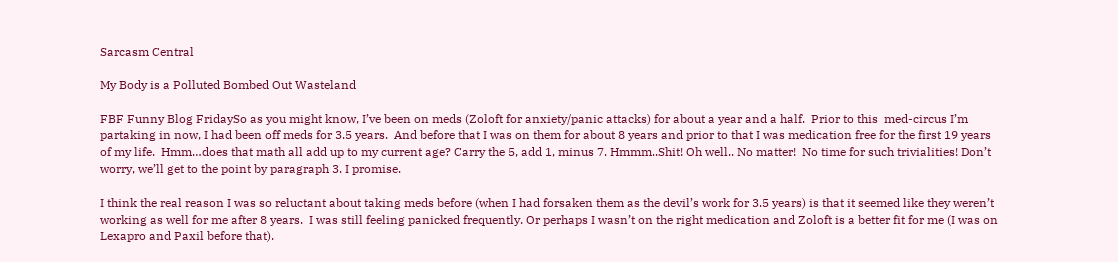Sarcasm Central

My Body is a Polluted Bombed Out Wasteland

FBF Funny Blog FridaySo as you might know, I’ve been on meds (Zoloft for anxiety/panic attacks) for about a year and a half.  Prior to this  med-circus I’m partaking in now, I had been off meds for 3.5 years.  And before that I was on them for about 8 years and prior to that I was medication free for the first 19 years of my life.  Hmm…does that math all add up to my current age? Carry the 5, add 1, minus 7. Hmmm..Shit! Oh well.. No matter!  No time for such trivialities! Don’t worry, we’ll get to the point by paragraph 3. I promise.

I think the real reason I was so reluctant about taking meds before (when I had forsaken them as the devil’s work for 3.5 years) is that it seemed like they weren’t working as well for me after 8 years.  I was still feeling panicked frequently. Or perhaps I wasn’t on the right medication and Zoloft is a better fit for me (I was on Lexapro and Paxil before that).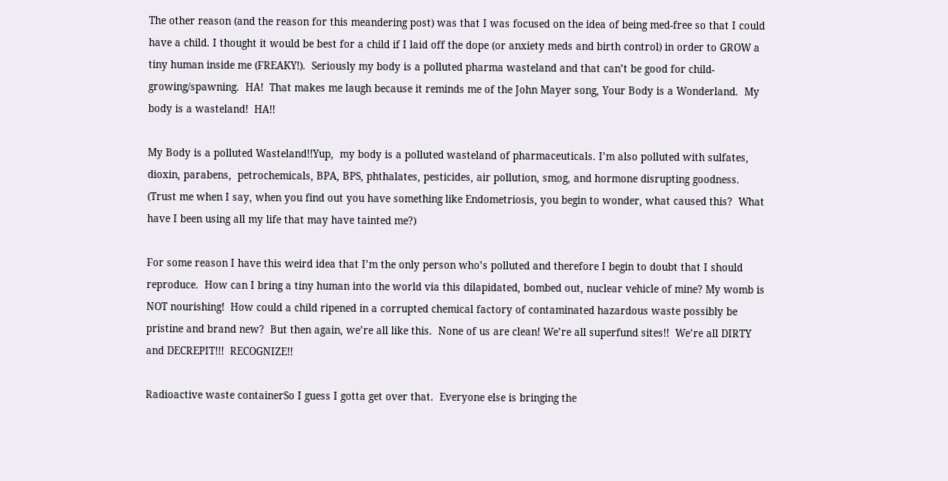The other reason (and the reason for this meandering post) was that I was focused on the idea of being med-free so that I could have a child. I thought it would be best for a child if I laid off the dope (or anxiety meds and birth control) in order to GROW a tiny human inside me (FREAKY!).  Seriously my body is a polluted pharma wasteland and that can’t be good for child-growing/spawning.  HA!  That makes me laugh because it reminds me of the John Mayer song, Your Body is a Wonderland.  My body is a wasteland!  HA!!

My Body is a polluted Wasteland!!Yup,  my body is a polluted wasteland of pharmaceuticals. I’m also polluted with sulfates, dioxin, parabens,  petrochemicals, BPA, BPS, phthalates, pesticides, air pollution, smog, and hormone disrupting goodness. (Trust me when I say, when you find out you have something like Endometriosis, you begin to wonder, what caused this?  What have I been using all my life that may have tainted me?)

For some reason I have this weird idea that I’m the only person who’s polluted and therefore I begin to doubt that I should reproduce.  How can I bring a tiny human into the world via this dilapidated, bombed out, nuclear vehicle of mine? My womb is NOT nourishing!  How could a child ripened in a corrupted chemical factory of contaminated hazardous waste possibly be pristine and brand new?  But then again, we’re all like this.  None of us are clean! We’re all superfund sites!!  We’re all DIRTY and DECREPIT!!!  RECOGNIZE!!

Radioactive waste containerSo I guess I gotta get over that.  Everyone else is bringing the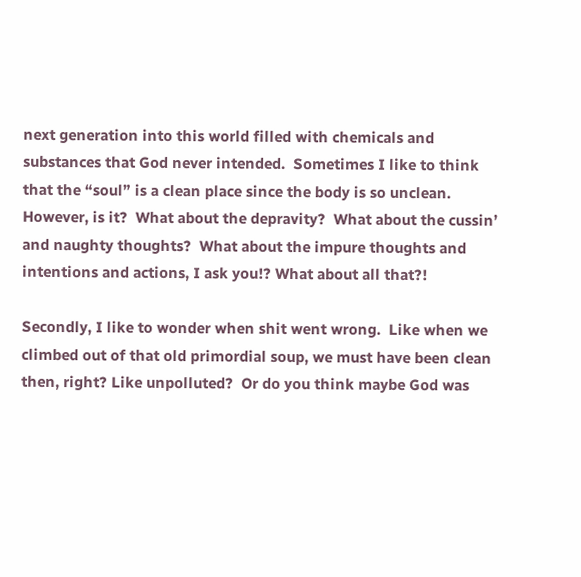next generation into this world filled with chemicals and substances that God never intended.  Sometimes I like to think that the “soul” is a clean place since the body is so unclean. However, is it?  What about the depravity?  What about the cussin’ and naughty thoughts?  What about the impure thoughts and intentions and actions, I ask you!? What about all that?!

Secondly, I like to wonder when shit went wrong.  Like when we climbed out of that old primordial soup, we must have been clean then, right? Like unpolluted?  Or do you think maybe God was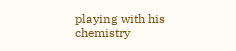playing with his chemistry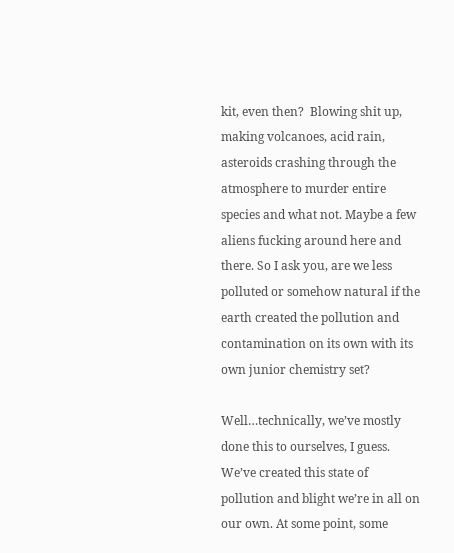kit, even then?  Blowing shit up, making volcanoes, acid rain, asteroids crashing through the atmosphere to murder entire species and what not. Maybe a few aliens fucking around here and there. So I ask you, are we less polluted or somehow natural if the earth created the pollution and contamination on its own with its own junior chemistry set?

Well…technically, we’ve mostly done this to ourselves, I guess.  We’ve created this state of pollution and blight we’re in all on our own. At some point, some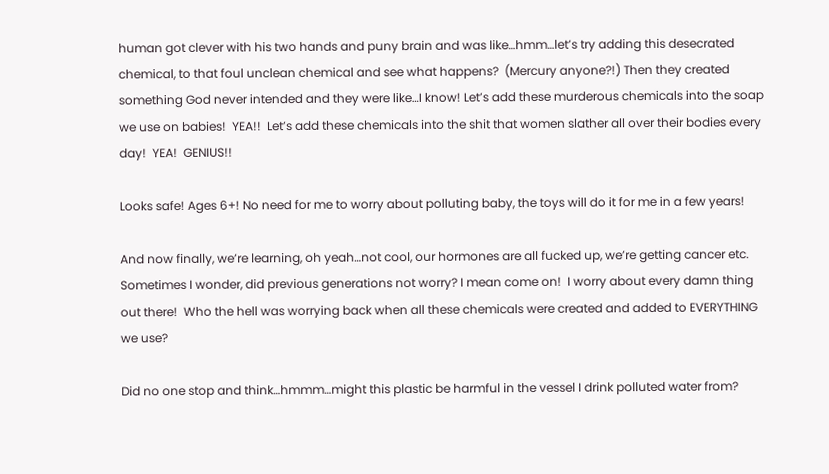human got clever with his two hands and puny brain and was like…hmm…let’s try adding this desecrated chemical, to that foul unclean chemical and see what happens?  (Mercury anyone?!) Then they created something God never intended and they were like…I know! Let’s add these murderous chemicals into the soap we use on babies!  YEA!!  Let’s add these chemicals into the shit that women slather all over their bodies every day!  YEA!  GENIUS!!

Looks safe! Ages 6+! No need for me to worry about polluting baby, the toys will do it for me in a few years!

And now finally, we’re learning, oh yeah…not cool, our hormones are all fucked up, we’re getting cancer etc.  Sometimes I wonder, did previous generations not worry? I mean come on!  I worry about every damn thing out there!  Who the hell was worrying back when all these chemicals were created and added to EVERYTHING we use?

Did no one stop and think…hmmm…might this plastic be harmful in the vessel I drink polluted water from?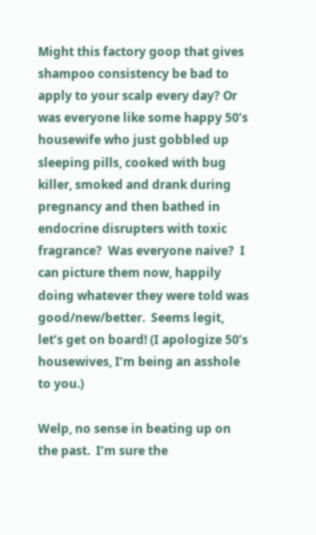Might this factory goop that gives shampoo consistency be bad to apply to your scalp every day? Or was everyone like some happy 50’s housewife who just gobbled up sleeping pills, cooked with bug killer, smoked and drank during pregnancy and then bathed in endocrine disrupters with toxic fragrance?  Was everyone naive?  I can picture them now, happily doing whatever they were told was good/new/better.  Seems legit, let’s get on board! (I apologize 50’s housewives, I’m being an asshole to you.)

Welp, no sense in beating up on the past.  I’m sure the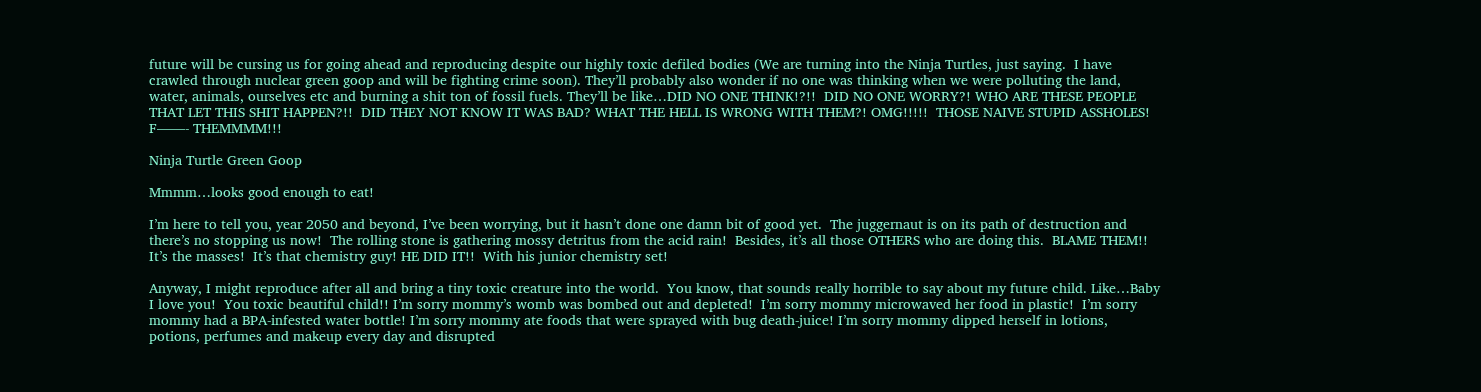future will be cursing us for going ahead and reproducing despite our highly toxic defiled bodies (We are turning into the Ninja Turtles, just saying.  I have crawled through nuclear green goop and will be fighting crime soon). They’ll probably also wonder if no one was thinking when we were polluting the land, water, animals, ourselves etc and burning a shit ton of fossil fuels. They’ll be like…DID NO ONE THINK!?!!  DID NO ONE WORRY?! WHO ARE THESE PEOPLE THAT LET THIS SHIT HAPPEN?!!  DID THEY NOT KNOW IT WAS BAD? WHAT THE HELL IS WRONG WITH THEM?! OMG!!!!!  THOSE NAIVE STUPID ASSHOLES! F——- THEMMMM!!!

Ninja Turtle Green Goop

Mmmm…looks good enough to eat!

I’m here to tell you, year 2050 and beyond, I’ve been worrying, but it hasn’t done one damn bit of good yet.  The juggernaut is on its path of destruction and there’s no stopping us now!  The rolling stone is gathering mossy detritus from the acid rain!  Besides, it’s all those OTHERS who are doing this.  BLAME THEM!! It’s the masses!  It’s that chemistry guy! HE DID IT!!  With his junior chemistry set!

Anyway, I might reproduce after all and bring a tiny toxic creature into the world.  You know, that sounds really horrible to say about my future child. Like…Baby I love you!  You toxic beautiful child!! I’m sorry mommy’s womb was bombed out and depleted!  I’m sorry mommy microwaved her food in plastic!  I’m sorry mommy had a BPA-infested water bottle! I’m sorry mommy ate foods that were sprayed with bug death-juice! I’m sorry mommy dipped herself in lotions, potions, perfumes and makeup every day and disrupted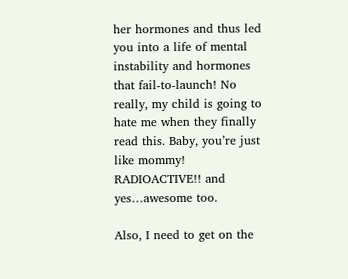her hormones and thus led you into a life of mental instability and hormones that fail-to-launch! No really, my child is going to hate me when they finally read this. Baby, you’re just like mommy!  RADIOACTIVE!! and yes…awesome too.

Also, I need to get on the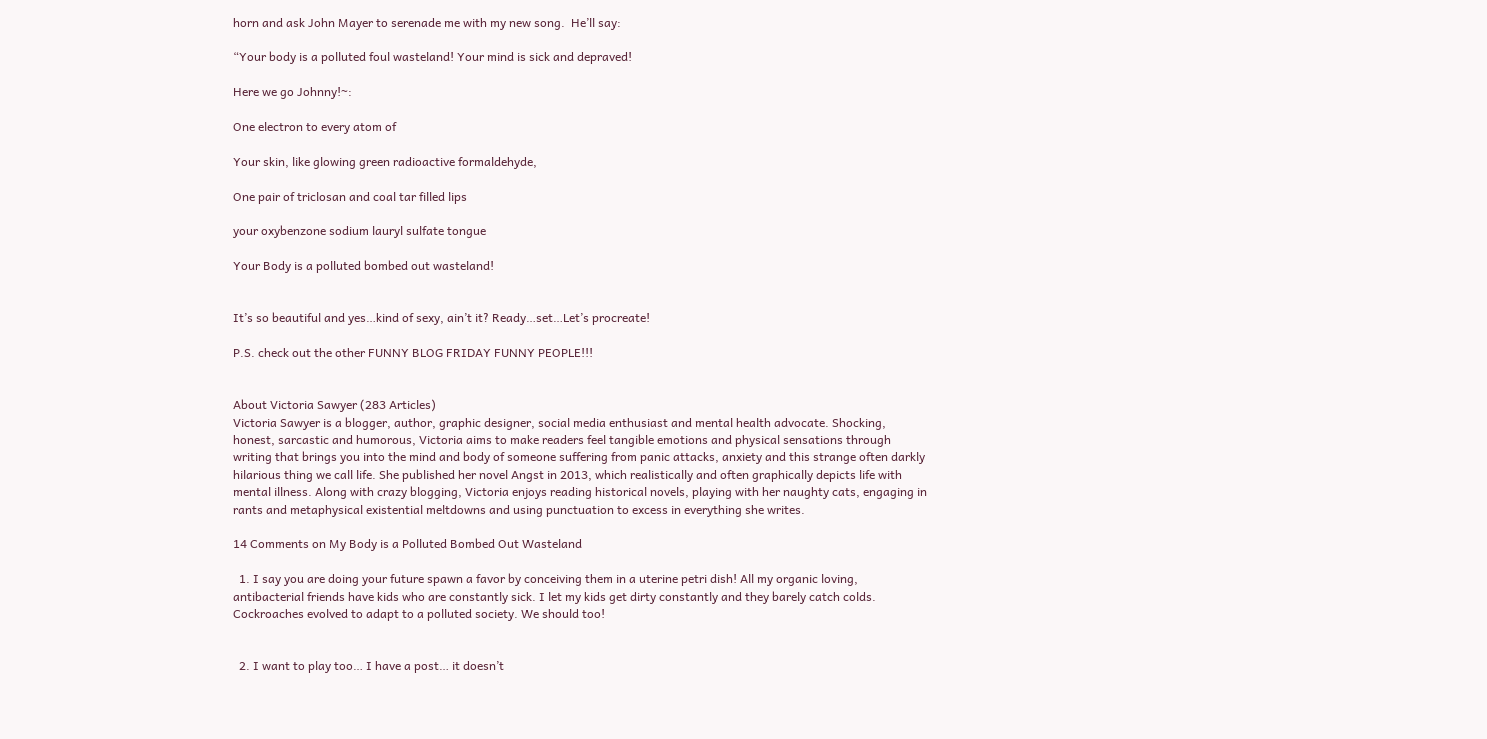horn and ask John Mayer to serenade me with my new song.  He’ll say:

“Your body is a polluted foul wasteland! Your mind is sick and depraved!

Here we go Johnny!~:

One electron to every atom of

Your skin, like glowing green radioactive formaldehyde,

One pair of triclosan and coal tar filled lips

your oxybenzone sodium lauryl sulfate tongue

Your Body is a polluted bombed out wasteland!


It’s so beautiful and yes…kind of sexy, ain’t it? Ready…set…Let’s procreate!

P.S. check out the other FUNNY BLOG FRIDAY FUNNY PEOPLE!!!


About Victoria Sawyer (283 Articles)
Victoria Sawyer is a blogger, author, graphic designer, social media enthusiast and mental health advocate. Shocking, honest, sarcastic and humorous, Victoria aims to make readers feel tangible emotions and physical sensations through writing that brings you into the mind and body of someone suffering from panic attacks, anxiety and this strange often darkly hilarious thing we call life. She published her novel Angst in 2013, which realistically and often graphically depicts life with mental illness. Along with crazy blogging, Victoria enjoys reading historical novels, playing with her naughty cats, engaging in rants and metaphysical existential meltdowns and using punctuation to excess in everything she writes.

14 Comments on My Body is a Polluted Bombed Out Wasteland

  1. I say you are doing your future spawn a favor by conceiving them in a uterine petri dish! All my organic loving, antibacterial friends have kids who are constantly sick. I let my kids get dirty constantly and they barely catch colds. Cockroaches evolved to adapt to a polluted society. We should too!


  2. I want to play too… I have a post… it doesn’t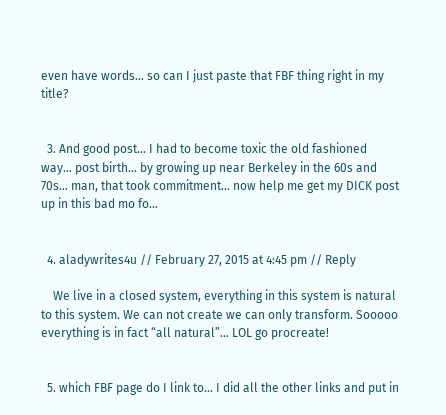even have words… so can I just paste that FBF thing right in my title?


  3. And good post… I had to become toxic the old fashioned way… post birth… by growing up near Berkeley in the 60s and 70s… man, that took commitment… now help me get my DICK post up in this bad mo fo…


  4. aladywrites4u // February 27, 2015 at 4:45 pm // Reply

    We live in a closed system, everything in this system is natural to this system. We can not create we can only transform. Sooooo everything is in fact “all natural”… LOL go procreate!


  5. which FBF page do I link to… I did all the other links and put in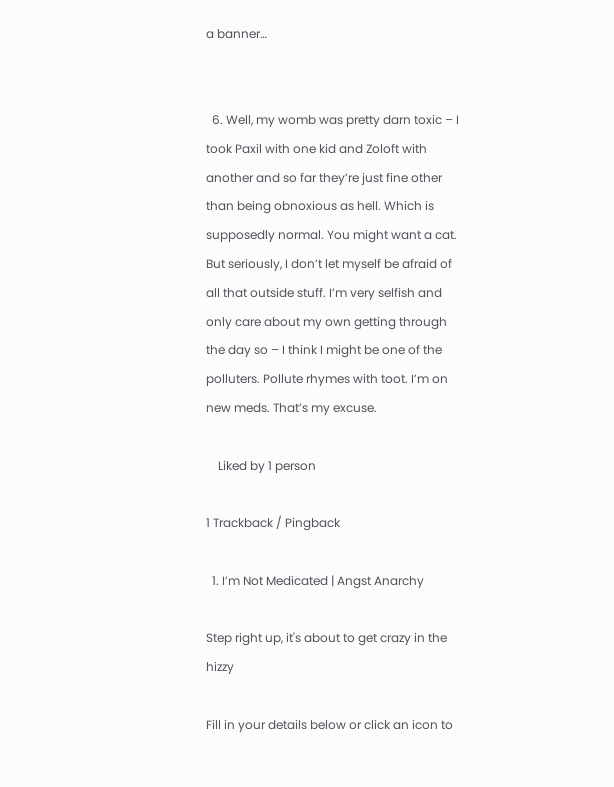a banner…


  6. Well, my womb was pretty darn toxic – I took Paxil with one kid and Zoloft with another and so far they’re just fine other than being obnoxious as hell. Which is supposedly normal. You might want a cat. But seriously, I don’t let myself be afraid of all that outside stuff. I’m very selfish and only care about my own getting through the day so – I think I might be one of the polluters. Pollute rhymes with toot. I’m on new meds. That’s my excuse.

    Liked by 1 person

1 Trackback / Pingback

  1. I’m Not Medicated | Angst Anarchy

Step right up, it's about to get crazy in the hizzy

Fill in your details below or click an icon to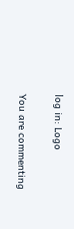log in: Logo

You are commenting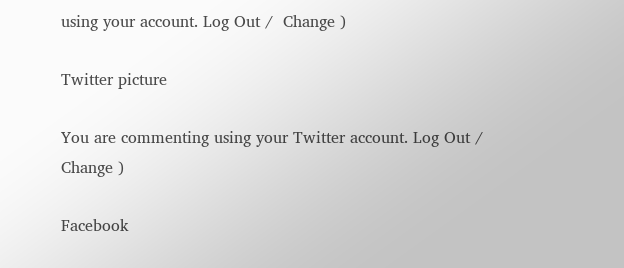using your account. Log Out /  Change )

Twitter picture

You are commenting using your Twitter account. Log Out /  Change )

Facebook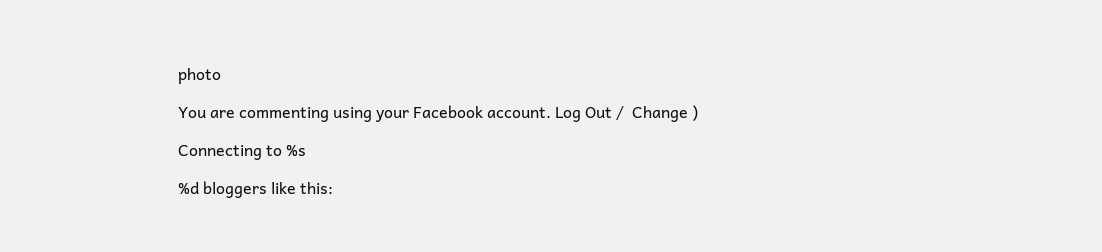photo

You are commenting using your Facebook account. Log Out /  Change )

Connecting to %s

%d bloggers like this: